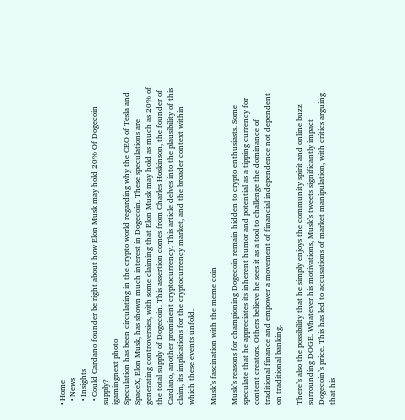• Home
  • News
  • Insights
  • Could Cardano founder be right about how Elon Musk may hold 20% Of Dogecoin supply?
igamingnext photo
Speculation has been circulating in the crypto world regarding why the CEO of Tesla and SpaceX, Elon Musk, has shown much interest in Dogecoin. These speculations are generating controversies, with some claiming that Elon Musk may hold as much as 20% of the total supply of Dogecoin. This assertion comes from Charles Hoskinson, the founder of Cardano, another prominent cryptocurrency. This article delves into the plausibility of this claim, its implications for the cryptocurrency market, and the broader context within which these events unfold.

Musk’s fascination with the meme coin

Musk’s reasons for championing Dogecoin remain hidden to crypto enthusiasts. Some speculate that he appreciates its inherent humor and potential as a tipping currency for content creators. Others believe he sees it as a tool to challenge the dominance of traditional finance and empower a movement of financial independence not dependent on traditional banking.

There’s also the possibility that he simply enjoys the community spirit and online buzz surrounding DOGE. Whatever his motivations, Musk’s tweets significantly impact Dogecoin’s price. This has led to accusations of market manipulation, with critics arguing that his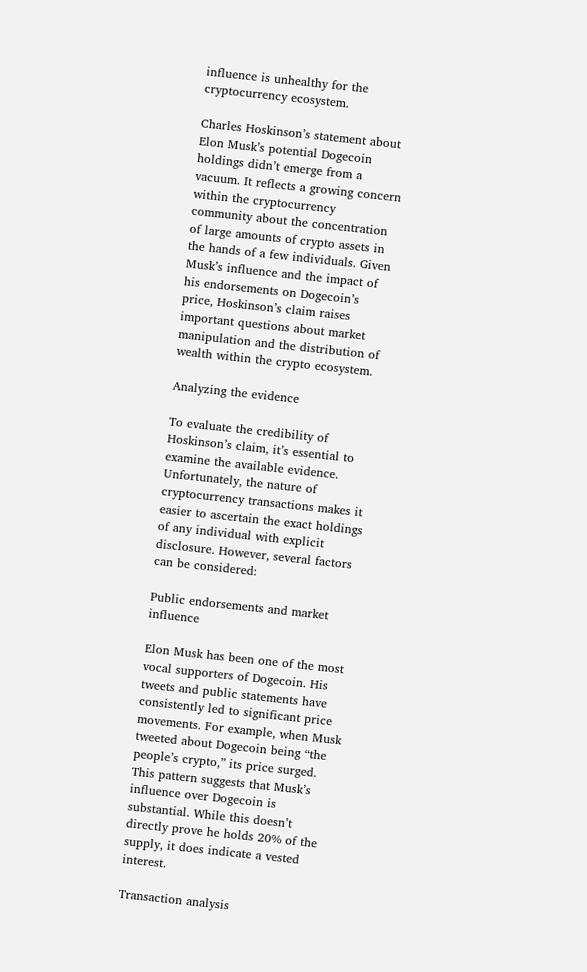influence is unhealthy for the cryptocurrency ecosystem.

Charles Hoskinson’s statement about Elon Musk’s potential Dogecoin holdings didn’t emerge from a vacuum. It reflects a growing concern within the cryptocurrency community about the concentration of large amounts of crypto assets in the hands of a few individuals. Given Musk’s influence and the impact of his endorsements on Dogecoin’s price, Hoskinson’s claim raises important questions about market manipulation and the distribution of wealth within the crypto ecosystem.

Analyzing the evidence

To evaluate the credibility of Hoskinson’s claim, it’s essential to examine the available evidence. Unfortunately, the nature of cryptocurrency transactions makes it easier to ascertain the exact holdings of any individual with explicit disclosure. However, several factors can be considered:

Public endorsements and market influence

Elon Musk has been one of the most vocal supporters of Dogecoin. His tweets and public statements have consistently led to significant price movements. For example, when Musk tweeted about Dogecoin being “the people’s crypto,” its price surged. This pattern suggests that Musk’s influence over Dogecoin is substantial. While this doesn’t directly prove he holds 20% of the supply, it does indicate a vested interest.

Transaction analysis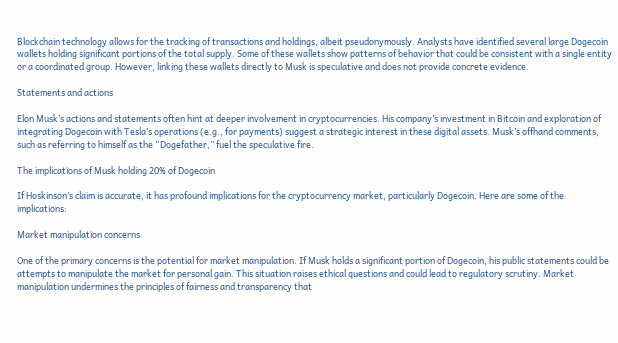Blockchain technology allows for the tracking of transactions and holdings, albeit pseudonymously. Analysts have identified several large Dogecoin wallets holding significant portions of the total supply. Some of these wallets show patterns of behavior that could be consistent with a single entity or a coordinated group. However, linking these wallets directly to Musk is speculative and does not provide concrete evidence.

Statements and actions

Elon Musk’s actions and statements often hint at deeper involvement in cryptocurrencies. His company’s investment in Bitcoin and exploration of integrating Dogecoin with Tesla’s operations (e.g., for payments) suggest a strategic interest in these digital assets. Musk’s offhand comments, such as referring to himself as the “Dogefather,” fuel the speculative fire.

The implications of Musk holding 20% of Dogecoin

If Hoskinson’s claim is accurate, it has profound implications for the cryptocurrency market, particularly Dogecoin. Here are some of the implications:

Market manipulation concerns

One of the primary concerns is the potential for market manipulation. If Musk holds a significant portion of Dogecoin, his public statements could be attempts to manipulate the market for personal gain. This situation raises ethical questions and could lead to regulatory scrutiny. Market manipulation undermines the principles of fairness and transparency that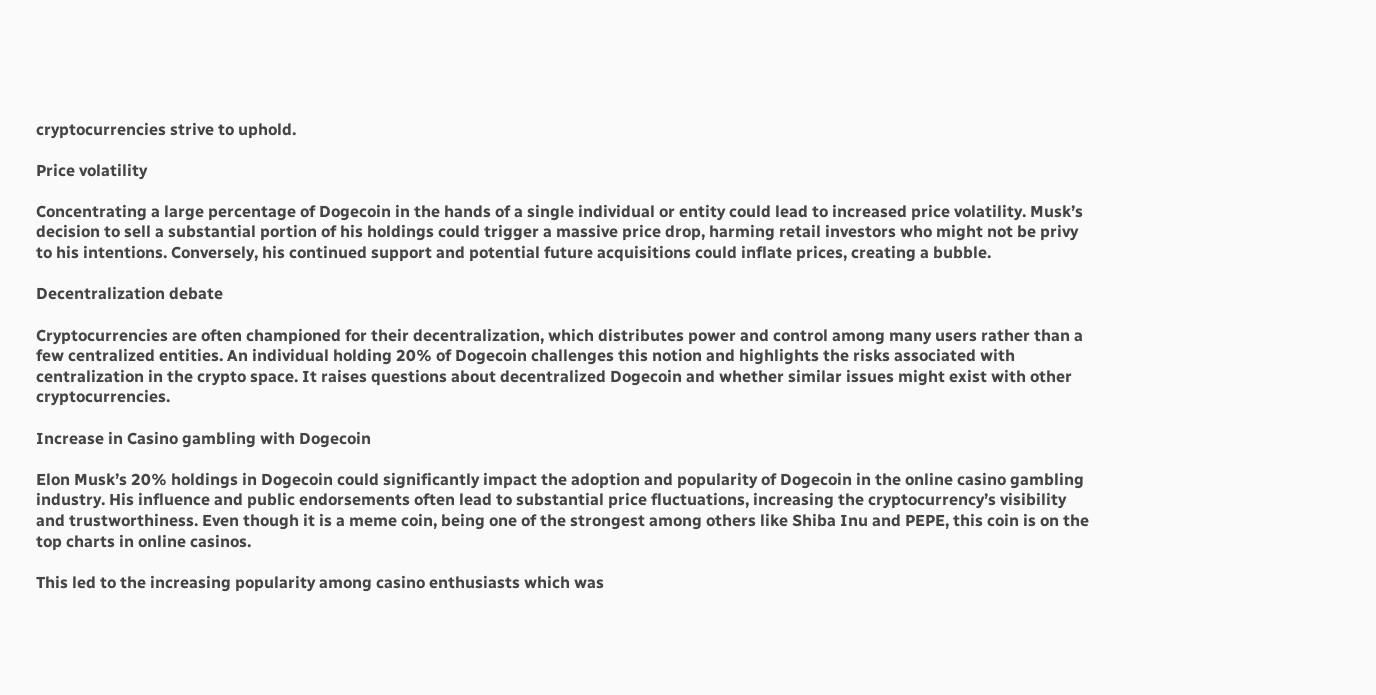cryptocurrencies strive to uphold.

Price volatility

Concentrating a large percentage of Dogecoin in the hands of a single individual or entity could lead to increased price volatility. Musk’s decision to sell a substantial portion of his holdings could trigger a massive price drop, harming retail investors who might not be privy to his intentions. Conversely, his continued support and potential future acquisitions could inflate prices, creating a bubble.

Decentralization debate

Cryptocurrencies are often championed for their decentralization, which distributes power and control among many users rather than a few centralized entities. An individual holding 20% of Dogecoin challenges this notion and highlights the risks associated with centralization in the crypto space. It raises questions about decentralized Dogecoin and whether similar issues might exist with other cryptocurrencies.

Increase in Casino gambling with Dogecoin

Elon Musk’s 20% holdings in Dogecoin could significantly impact the adoption and popularity of Dogecoin in the online casino gambling industry. His influence and public endorsements often lead to substantial price fluctuations, increasing the cryptocurrency’s visibility and trustworthiness. Even though it is a meme coin, being one of the strongest among others like Shiba Inu and PEPE, this coin is on the top charts in online casinos.

This led to the increasing popularity among casino enthusiasts which was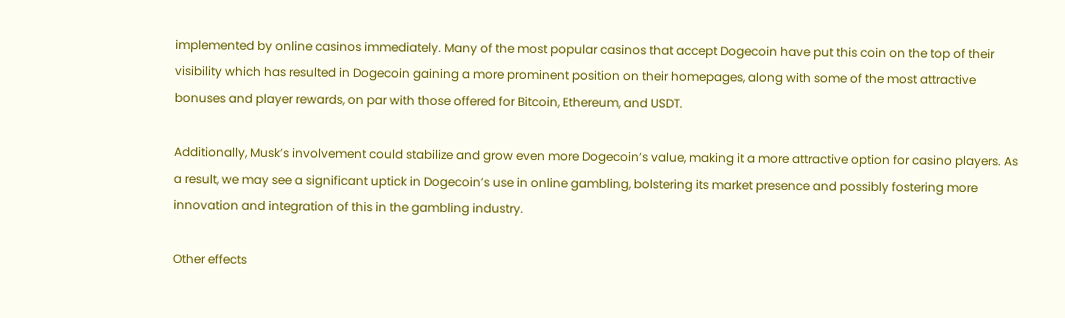implemented by online casinos immediately. Many of the most popular casinos that accept Dogecoin have put this coin on the top of their visibility which has resulted in Dogecoin gaining a more prominent position on their homepages, along with some of the most attractive bonuses and player rewards, on par with those offered for Bitcoin, Ethereum, and USDT.

Additionally, Musk’s involvement could stabilize and grow even more Dogecoin’s value, making it a more attractive option for casino players. As a result, we may see a significant uptick in Dogecoin’s use in online gambling, bolstering its market presence and possibly fostering more innovation and integration of this in the gambling industry.

Other effects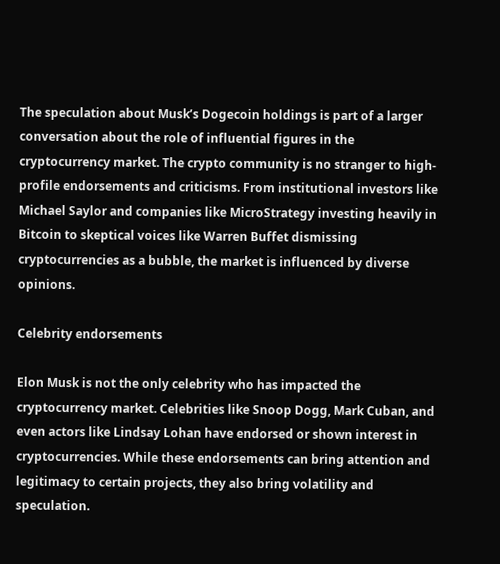The speculation about Musk’s Dogecoin holdings is part of a larger conversation about the role of influential figures in the cryptocurrency market. The crypto community is no stranger to high-profile endorsements and criticisms. From institutional investors like Michael Saylor and companies like MicroStrategy investing heavily in Bitcoin to skeptical voices like Warren Buffet dismissing cryptocurrencies as a bubble, the market is influenced by diverse opinions.

Celebrity endorsements

Elon Musk is not the only celebrity who has impacted the cryptocurrency market. Celebrities like Snoop Dogg, Mark Cuban, and even actors like Lindsay Lohan have endorsed or shown interest in cryptocurrencies. While these endorsements can bring attention and legitimacy to certain projects, they also bring volatility and speculation.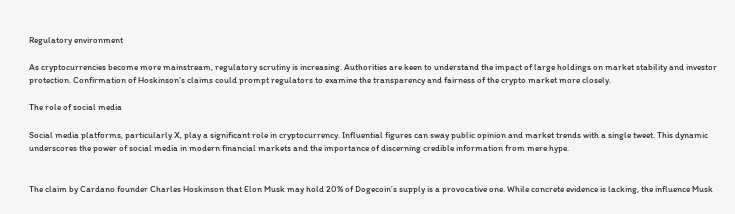Regulatory environment

As cryptocurrencies become more mainstream, regulatory scrutiny is increasing. Authorities are keen to understand the impact of large holdings on market stability and investor protection. Confirmation of Hoskinson’s claims could prompt regulators to examine the transparency and fairness of the crypto market more closely.

The role of social media

Social media platforms, particularly X, play a significant role in cryptocurrency. Influential figures can sway public opinion and market trends with a single tweet. This dynamic underscores the power of social media in modern financial markets and the importance of discerning credible information from mere hype.


The claim by Cardano founder Charles Hoskinson that Elon Musk may hold 20% of Dogecoin’s supply is a provocative one. While concrete evidence is lacking, the influence Musk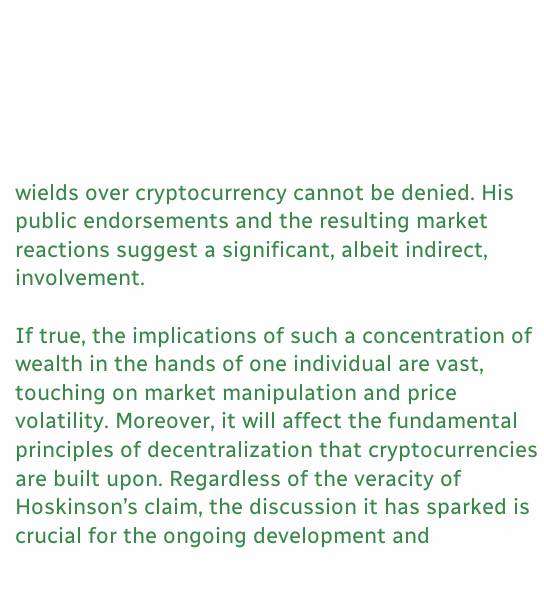wields over cryptocurrency cannot be denied. His public endorsements and the resulting market reactions suggest a significant, albeit indirect, involvement.

If true, the implications of such a concentration of wealth in the hands of one individual are vast, touching on market manipulation and price volatility. Moreover, it will affect the fundamental principles of decentralization that cryptocurrencies are built upon. Regardless of the veracity of Hoskinson’s claim, the discussion it has sparked is crucial for the ongoing development and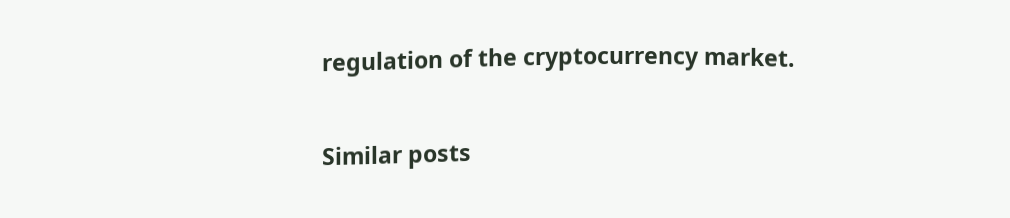regulation of the cryptocurrency market.

Similar posts